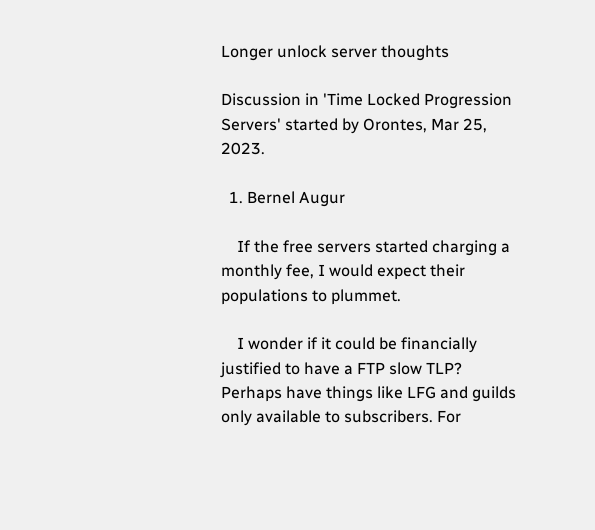Longer unlock server thoughts

Discussion in 'Time Locked Progression Servers' started by Orontes, Mar 25, 2023.

  1. Bernel Augur

    If the free servers started charging a monthly fee, I would expect their populations to plummet.

    I wonder if it could be financially justified to have a FTP slow TLP? Perhaps have things like LFG and guilds only available to subscribers. For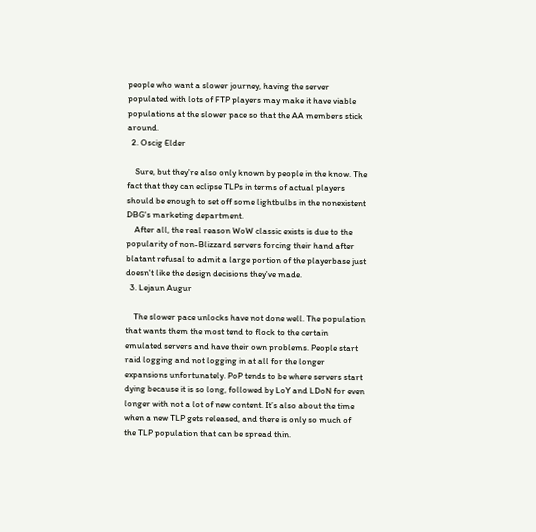people who want a slower journey, having the server populated with lots of FTP players may make it have viable populations at the slower pace so that the AA members stick around.
  2. Oscig Elder

    Sure, but they're also only known by people in the know. The fact that they can eclipse TLPs in terms of actual players should be enough to set off some lightbulbs in the nonexistent DBG's marketing department.
    After all, the real reason WoW classic exists is due to the popularity of non-Blizzard servers forcing their hand after blatant refusal to admit a large portion of the playerbase just doesn't like the design decisions they've made.
  3. Lejaun Augur

    The slower pace unlocks have not done well. The population that wants them the most tend to flock to the certain emulated servers and have their own problems. People start raid logging and not logging in at all for the longer expansions unfortunately. PoP tends to be where servers start dying because it is so long, followed by LoY and LDoN for even longer with not a lot of new content. It’s also about the time when a new TLP gets released, and there is only so much of the TLP population that can be spread thin.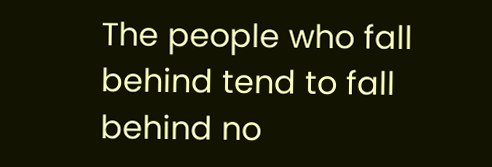The people who fall behind tend to fall behind no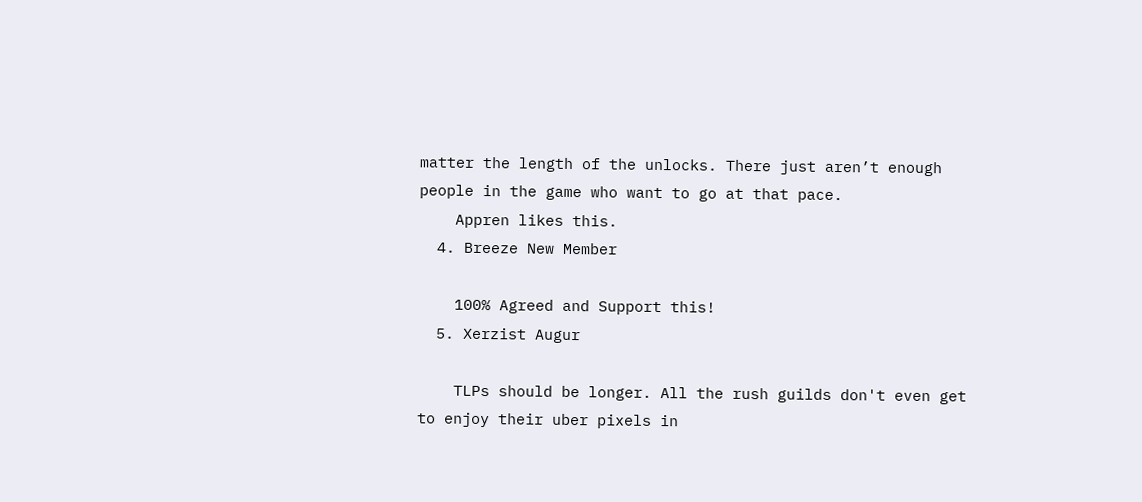matter the length of the unlocks. There just aren’t enough people in the game who want to go at that pace.
    Appren likes this.
  4. Breeze New Member

    100% Agreed and Support this!
  5. Xerzist Augur

    TLPs should be longer. All the rush guilds don't even get to enjoy their uber pixels in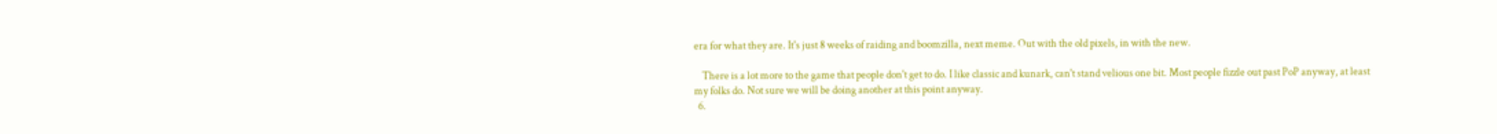era for what they are. It's just 8 weeks of raiding and boomzilla, next meme. Out with the old pixels, in with the new.

    There is a lot more to the game that people don't get to do. I like classic and kunark, can't stand velious one bit. Most people fizzle out past PoP anyway, at least my folks do. Not sure we will be doing another at this point anyway.
  6.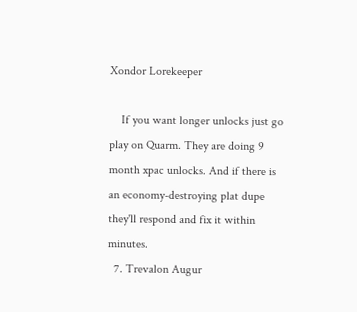Xondor Lorekeeper

    If you want longer unlocks just go play on Quarm. They are doing 9 month xpac unlocks. And if there is an economy-destroying plat dupe they'll respond and fix it within minutes.
  7. Trevalon Augur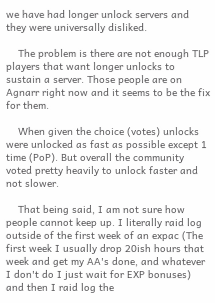we have had longer unlock servers and they were universally disliked.

    The problem is there are not enough TLP players that want longer unlocks to sustain a server. Those people are on Agnarr right now and it seems to be the fix for them.

    When given the choice (votes) unlocks were unlocked as fast as possible except 1 time (PoP). But overall the community voted pretty heavily to unlock faster and not slower.

    That being said, I am not sure how people cannot keep up. I literally raid log outside of the first week of an expac (The first week I usually drop 20ish hours that week and get my AA's done, and whatever I don't do I just wait for EXP bonuses) and then I raid log the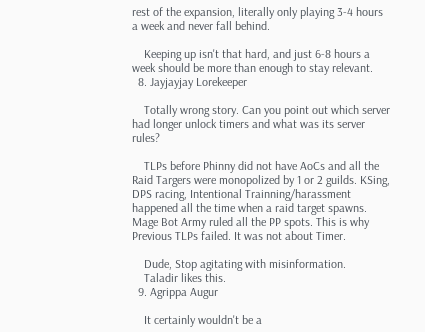rest of the expansion, literally only playing 3-4 hours a week and never fall behind.

    Keeping up isn't that hard, and just 6-8 hours a week should be more than enough to stay relevant.
  8. Jayjayjay Lorekeeper

    Totally wrong story. Can you point out which server had longer unlock timers and what was its server rules?

    TLPs before Phinny did not have AoCs and all the Raid Targers were monopolized by 1 or 2 guilds. KSing, DPS racing, Intentional Trainning/harassment happened all the time when a raid target spawns. Mage Bot Army ruled all the PP spots. This is why Previous TLPs failed. It was not about Timer.

    Dude, Stop agitating with misinformation.
    Taladir likes this.
  9. Agrippa Augur

    It certainly wouldn't be a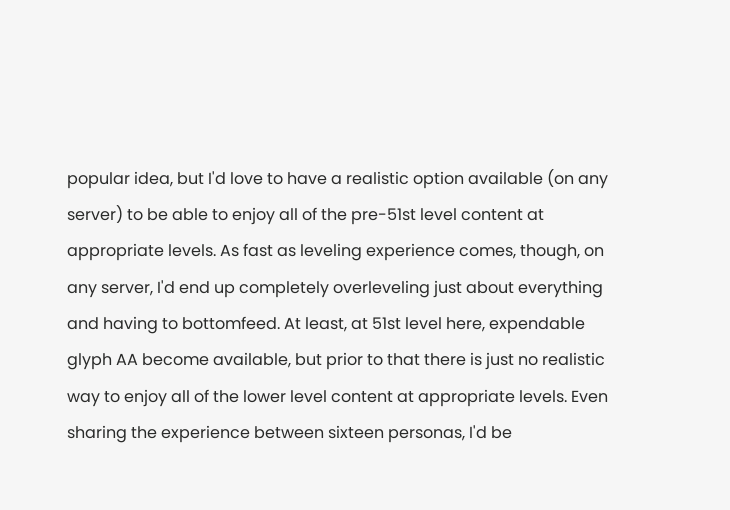popular idea, but I'd love to have a realistic option available (on any server) to be able to enjoy all of the pre-51st level content at appropriate levels. As fast as leveling experience comes, though, on any server, I'd end up completely overleveling just about everything and having to bottomfeed. At least, at 51st level here, expendable glyph AA become available, but prior to that there is just no realistic way to enjoy all of the lower level content at appropriate levels. Even sharing the experience between sixteen personas, I'd be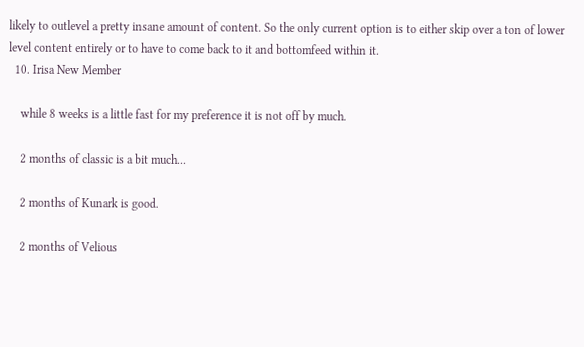likely to outlevel a pretty insane amount of content. So the only current option is to either skip over a ton of lower level content entirely or to have to come back to it and bottomfeed within it.
  10. Irisa New Member

    while 8 weeks is a little fast for my preference it is not off by much.

    2 months of classic is a bit much...

    2 months of Kunark is good.

    2 months of Velious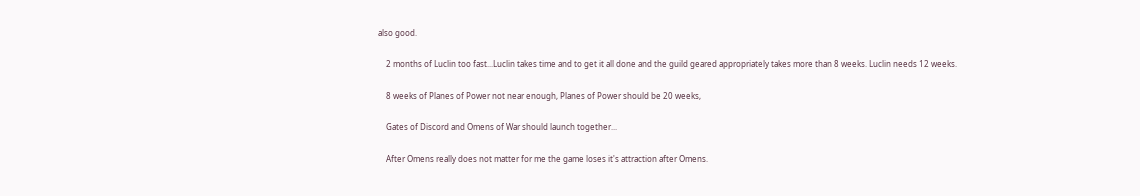also good.

    2 months of Luclin too fast...Luclin takes time and to get it all done and the guild geared appropriately takes more than 8 weeks. Luclin needs 12 weeks.

    8 weeks of Planes of Power not near enough, Planes of Power should be 20 weeks,

    Gates of Discord and Omens of War should launch together...

    After Omens really does not matter for me the game loses it's attraction after Omens.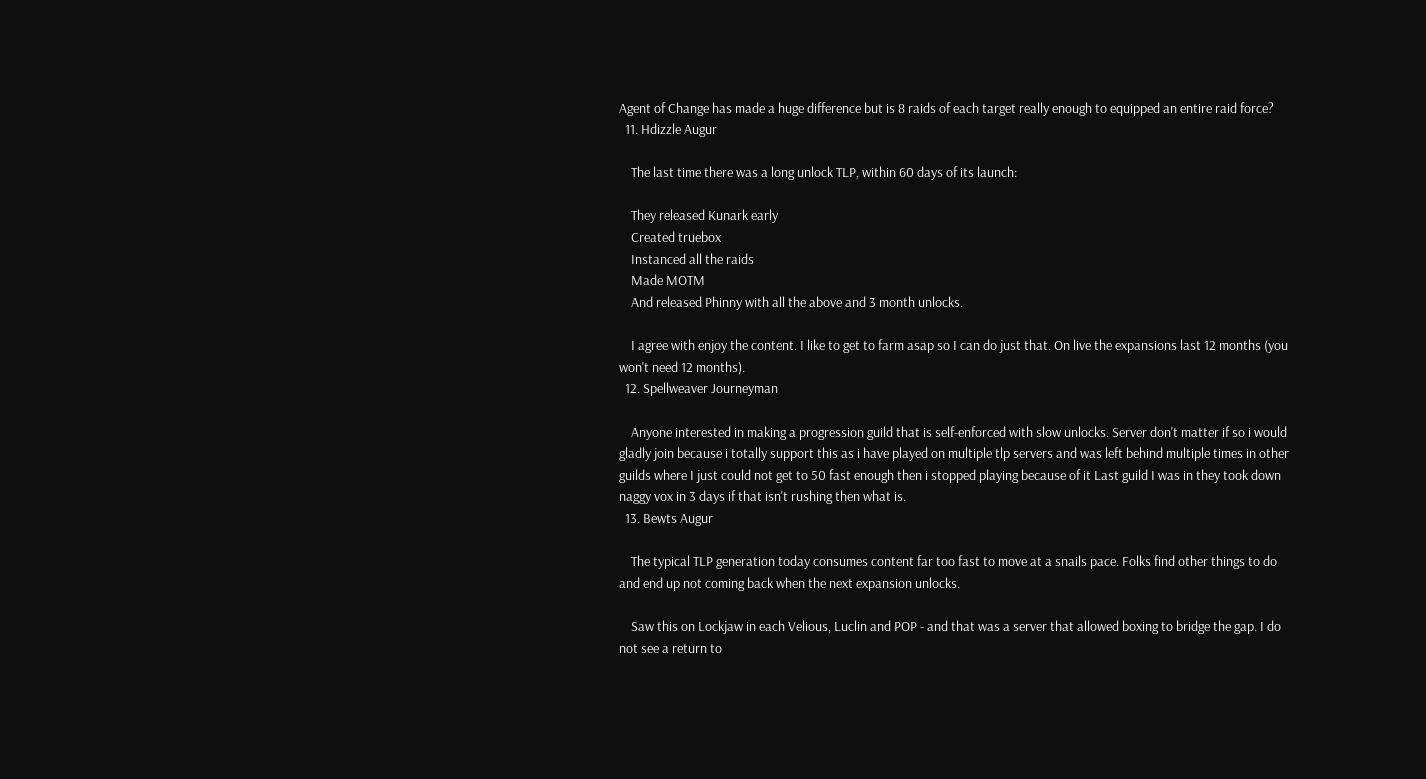Agent of Change has made a huge difference but is 8 raids of each target really enough to equipped an entire raid force?
  11. Hdizzle Augur

    The last time there was a long unlock TLP, within 60 days of its launch:

    They released Kunark early
    Created truebox
    Instanced all the raids
    Made MOTM
    And released Phinny with all the above and 3 month unlocks.

    I agree with enjoy the content. I like to get to farm asap so I can do just that. On live the expansions last 12 months (you won't need 12 months).
  12. Spellweaver Journeyman

    Anyone interested in making a progression guild that is self-enforced with slow unlocks. Server don't matter if so i would gladly join because i totally support this as i have played on multiple tlp servers and was left behind multiple times in other guilds where I just could not get to 50 fast enough then i stopped playing because of it Last guild I was in they took down naggy vox in 3 days if that isn't rushing then what is.
  13. Bewts Augur

    The typical TLP generation today consumes content far too fast to move at a snails pace. Folks find other things to do and end up not coming back when the next expansion unlocks.

    Saw this on Lockjaw in each Velious, Luclin and POP - and that was a server that allowed boxing to bridge the gap. I do not see a return to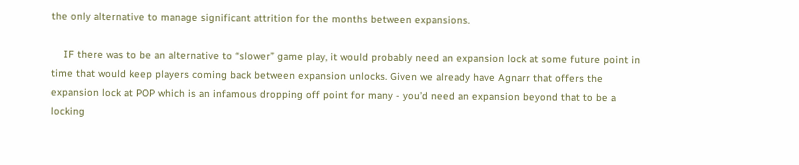the only alternative to manage significant attrition for the months between expansions.

    IF there was to be an alternative to “slower” game play, it would probably need an expansion lock at some future point in time that would keep players coming back between expansion unlocks. Given we already have Agnarr that offers the expansion lock at POP which is an infamous dropping off point for many - you’d need an expansion beyond that to be a locking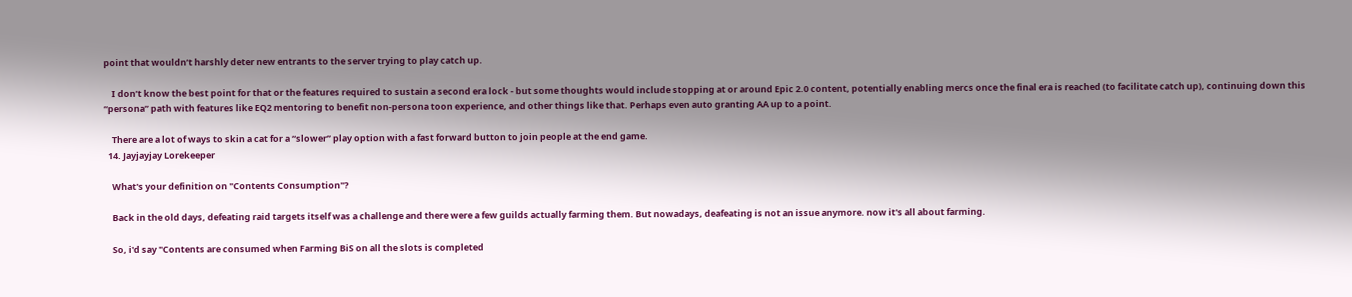point that wouldn’t harshly deter new entrants to the server trying to play catch up.

    I don’t know the best point for that or the features required to sustain a second era lock - but some thoughts would include stopping at or around Epic 2.0 content, potentially enabling mercs once the final era is reached (to facilitate catch up), continuing down this “persona” path with features like EQ2 mentoring to benefit non-persona toon experience, and other things like that. Perhaps even auto granting AA up to a point.

    There are a lot of ways to skin a cat for a “slower” play option with a fast forward button to join people at the end game.
  14. Jayjayjay Lorekeeper

    What's your definition on "Contents Consumption"?

    Back in the old days, defeating raid targets itself was a challenge and there were a few guilds actually farming them. But nowadays, deafeating is not an issue anymore. now it's all about farming.

    So, i'd say "Contents are consumed when Farming BiS on all the slots is completed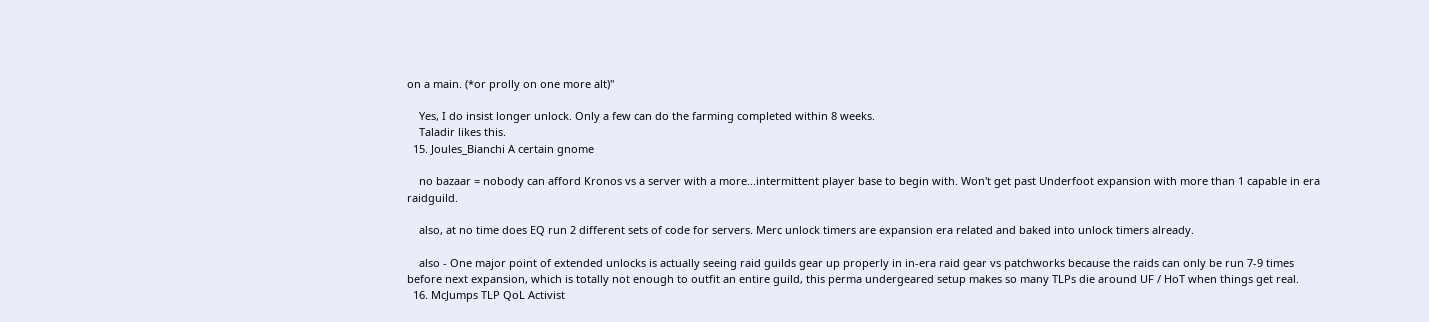on a main. (*or prolly on one more alt)"

    Yes, I do insist longer unlock. Only a few can do the farming completed within 8 weeks.
    Taladir likes this.
  15. Joules_Bianchi A certain gnome

    no bazaar = nobody can afford Kronos vs a server with a more...intermittent player base to begin with. Won't get past Underfoot expansion with more than 1 capable in era raidguild.

    also, at no time does EQ run 2 different sets of code for servers. Merc unlock timers are expansion era related and baked into unlock timers already.

    also - One major point of extended unlocks is actually seeing raid guilds gear up properly in in-era raid gear vs patchworks because the raids can only be run 7-9 times before next expansion, which is totally not enough to outfit an entire guild, this perma undergeared setup makes so many TLPs die around UF / HoT when things get real.
  16. McJumps TLP QoL Activist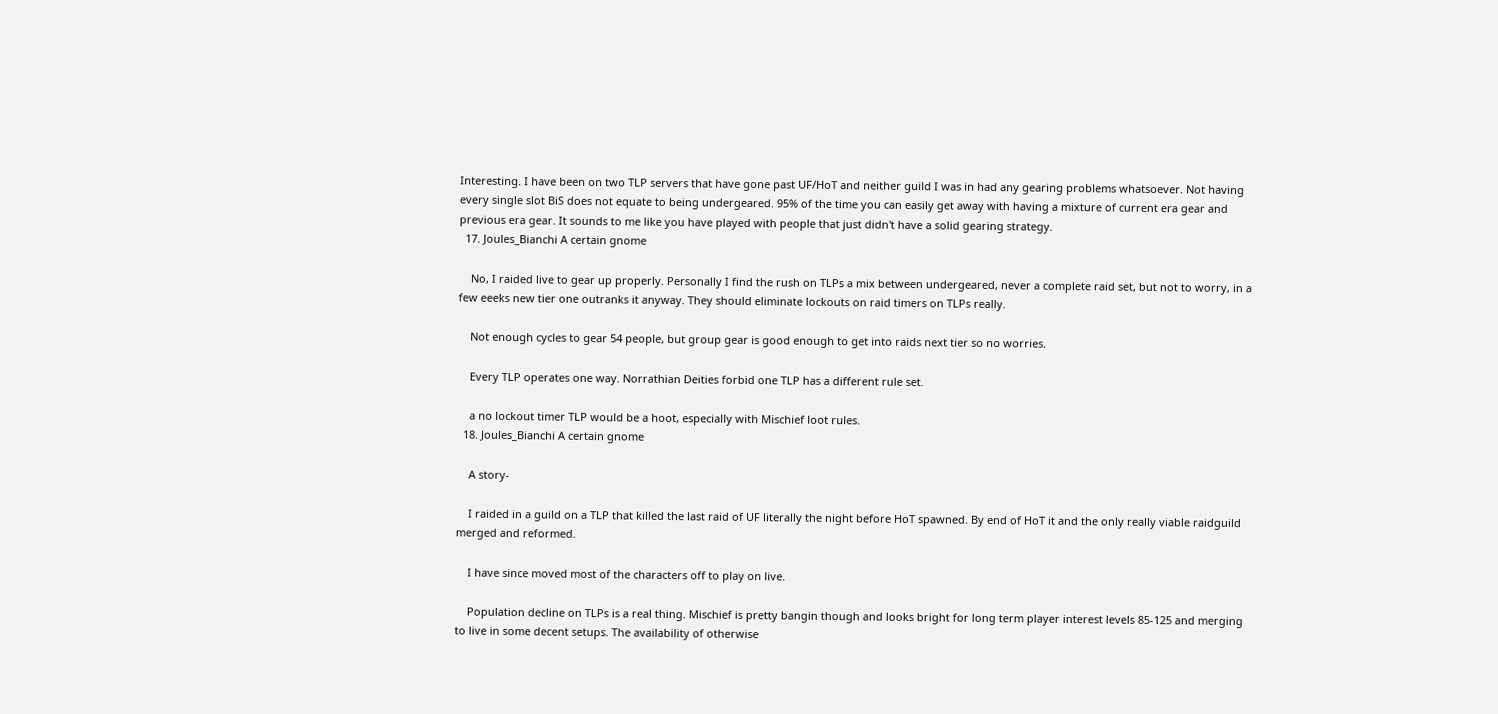Interesting. I have been on two TLP servers that have gone past UF/HoT and neither guild I was in had any gearing problems whatsoever. Not having every single slot BiS does not equate to being undergeared. 95% of the time you can easily get away with having a mixture of current era gear and previous era gear. It sounds to me like you have played with people that just didn't have a solid gearing strategy.
  17. Joules_Bianchi A certain gnome

    No, I raided live to gear up properly. Personally I find the rush on TLPs a mix between undergeared, never a complete raid set, but not to worry, in a few eeeks new tier one outranks it anyway. They should eliminate lockouts on raid timers on TLPs really.

    Not enough cycles to gear 54 people, but group gear is good enough to get into raids next tier so no worries.

    Every TLP operates one way. Norrathian Deities forbid one TLP has a different rule set.

    a no lockout timer TLP would be a hoot, especially with Mischief loot rules.
  18. Joules_Bianchi A certain gnome

    A story-

    I raided in a guild on a TLP that killed the last raid of UF literally the night before HoT spawned. By end of HoT it and the only really viable raidguild merged and reformed.

    I have since moved most of the characters off to play on live.

    Population decline on TLPs is a real thing. Mischief is pretty bangin though and looks bright for long term player interest levels 85-125 and merging to live in some decent setups. The availability of otherwise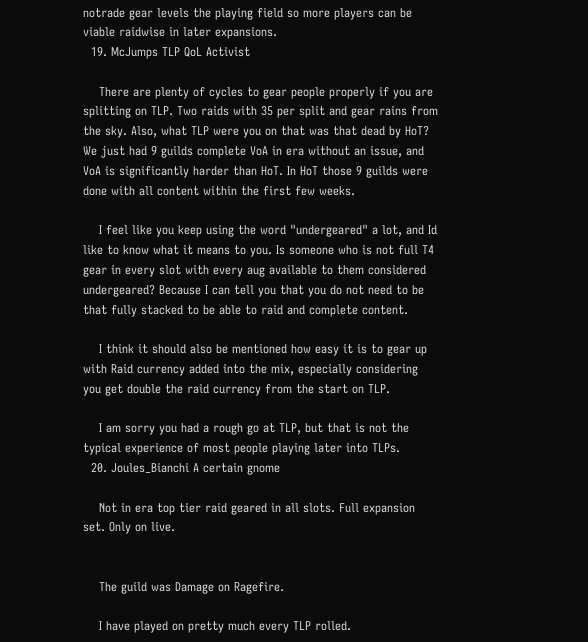notrade gear levels the playing field so more players can be viable raidwise in later expansions.
  19. McJumps TLP QoL Activist

    There are plenty of cycles to gear people properly if you are splitting on TLP. Two raids with 35 per split and gear rains from the sky. Also, what TLP were you on that was that dead by HoT? We just had 9 guilds complete VoA in era without an issue, and VoA is significantly harder than HoT. In HoT those 9 guilds were done with all content within the first few weeks.

    I feel like you keep using the word "undergeared" a lot, and Id like to know what it means to you. Is someone who is not full T4 gear in every slot with every aug available to them considered undergeared? Because I can tell you that you do not need to be that fully stacked to be able to raid and complete content.

    I think it should also be mentioned how easy it is to gear up with Raid currency added into the mix, especially considering you get double the raid currency from the start on TLP.

    I am sorry you had a rough go at TLP, but that is not the typical experience of most people playing later into TLPs.
  20. Joules_Bianchi A certain gnome

    Not in era top tier raid geared in all slots. Full expansion set. Only on live.


    The guild was Damage on Ragefire.

    I have played on pretty much every TLP rolled.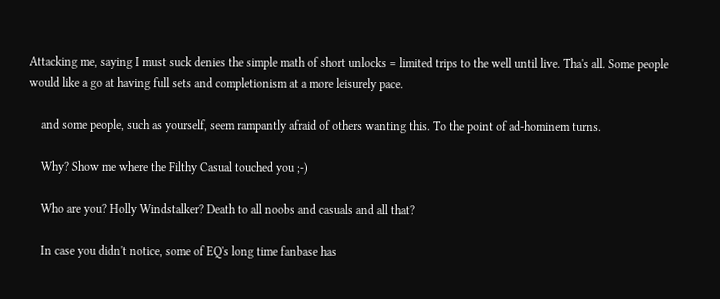Attacking me, saying I must suck denies the simple math of short unlocks = limited trips to the well until live. Tha's all. Some people would like a go at having full sets and completionism at a more leisurely pace.

    and some people, such as yourself, seem rampantly afraid of others wanting this. To the point of ad-hominem turns.

    Why? Show me where the Filthy Casual touched you ;-)

    Who are you? Holly Windstalker? Death to all noobs and casuals and all that?

    In case you didn't notice, some of EQ's long time fanbase has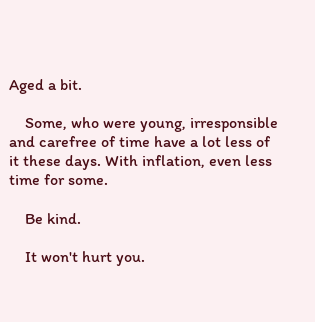Aged a bit.

    Some, who were young, irresponsible and carefree of time have a lot less of it these days. With inflation, even less time for some.

    Be kind.

    It won't hurt you.